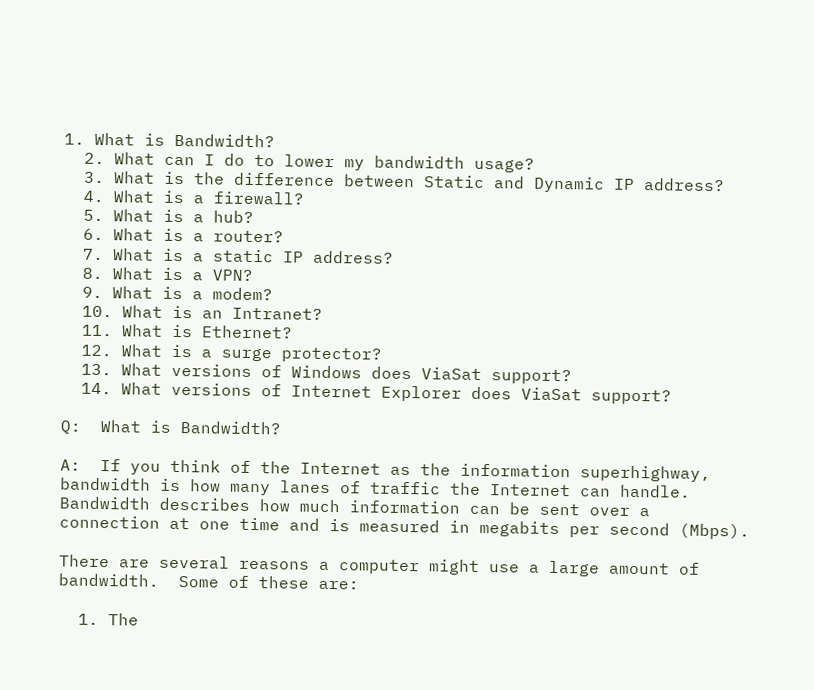1. What is Bandwidth?
  2. What can I do to lower my bandwidth usage?
  3. What is the difference between Static and Dynamic IP address?
  4. What is a firewall?
  5. What is a hub?
  6. What is a router?
  7. What is a static IP address?
  8. What is a VPN?
  9. What is a modem?
  10. What is an Intranet?
  11. What is Ethernet?
  12. What is a surge protector?
  13. What versions of Windows does ViaSat support?
  14. What versions of Internet Explorer does ViaSat support?

Q:  What is Bandwidth?

A:  If you think of the Internet as the information superhighway, bandwidth is how many lanes of traffic the Internet can handle. Bandwidth describes how much information can be sent over a connection at one time and is measured in megabits per second (Mbps).

There are several reasons a computer might use a large amount of bandwidth.  Some of these are:

  1. The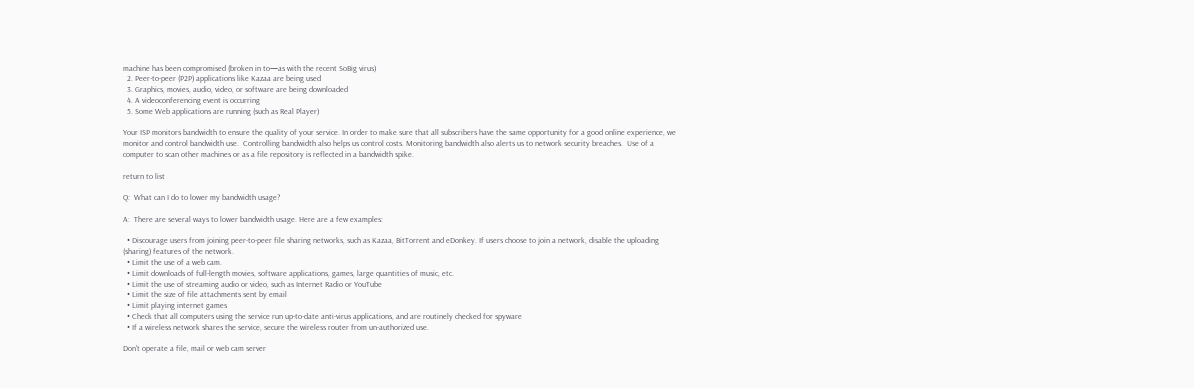machine has been compromised (broken in to—as with the recent SoBig virus)
  2. Peer-to-peer (P2P) applications like Kazaa are being used
  3. Graphics, movies, audio, video, or software are being downloaded
  4. A videoconferencing event is occurring
  5. Some Web applications are running (such as Real Player)

Your ISP monitors bandwidth to ensure the quality of your service. In order to make sure that all subscribers have the same opportunity for a good online experience, we monitor and control bandwidth use.  Controlling bandwidth also helps us control costs. Monitoring bandwidth also alerts us to network security breaches.  Use of a computer to scan other machines or as a file repository is reflected in a bandwidth spike.

return to list

Q:  What can I do to lower my bandwidth usage?

A:  There are several ways to lower bandwidth usage. Here are a few examples:

  • Discourage users from joining peer-to-peer file sharing networks, such as Kazaa, BitTorrent and eDonkey. If users choose to join a network, disable the uploading (sharing) features of the network.
  • Limit the use of a web cam.
  • Limit downloads of full-length movies, software applications, games, large quantities of music, etc.
  • Limit the use of streaming audio or video, such as Internet Radio or YouTube
  • Limit the size of file attachments sent by email
  • Limit playing internet games
  • Check that all computers using the service run up-to-date anti-virus applications, and are routinely checked for spyware
  • If a wireless network shares the service, secure the wireless router from un-authorized use.

Don't operate a file, mail or web cam server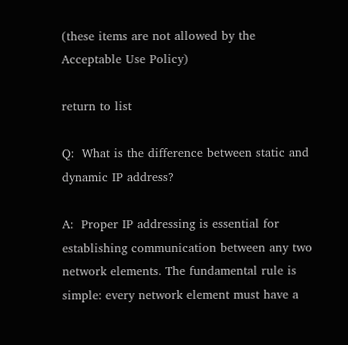(these items are not allowed by the Acceptable Use Policy)

return to list

Q:  What is the difference between static and dynamic IP address?

A:  Proper IP addressing is essential for establishing communication between any two network elements. The fundamental rule is simple: every network element must have a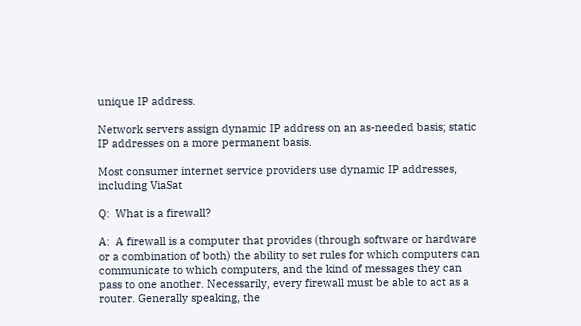unique IP address.

Network servers assign dynamic IP address on an as-needed basis; static IP addresses on a more permanent basis.

Most consumer internet service providers use dynamic IP addresses, including ViaSat

Q:  What is a firewall?

A:  A firewall is a computer that provides (through software or hardware or a combination of both) the ability to set rules for which computers can communicate to which computers, and the kind of messages they can pass to one another. Necessarily, every firewall must be able to act as a router. Generally speaking, the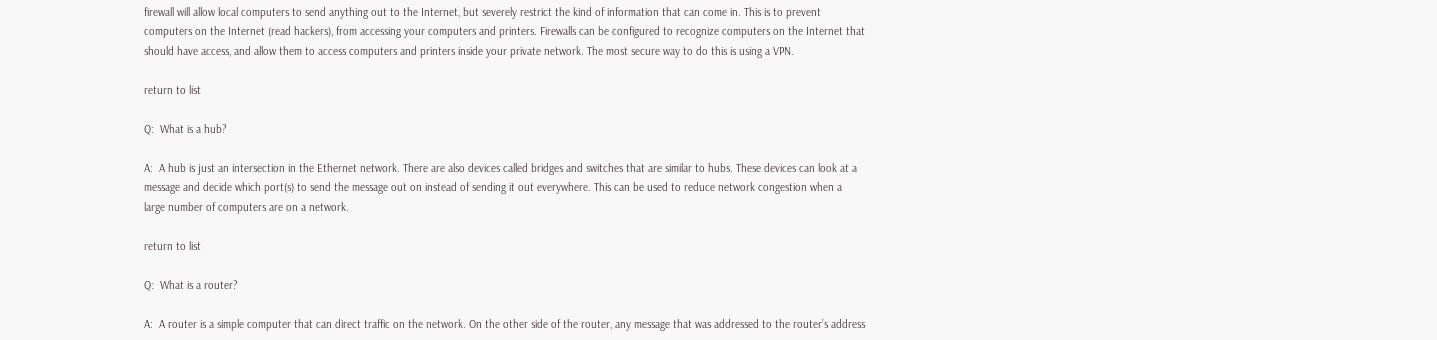firewall will allow local computers to send anything out to the Internet, but severely restrict the kind of information that can come in. This is to prevent computers on the Internet (read hackers), from accessing your computers and printers. Firewalls can be configured to recognize computers on the Internet that should have access, and allow them to access computers and printers inside your private network. The most secure way to do this is using a VPN.

return to list

Q:  What is a hub?

A:  A hub is just an intersection in the Ethernet network. There are also devices called bridges and switches that are similar to hubs. These devices can look at a message and decide which port(s) to send the message out on instead of sending it out everywhere. This can be used to reduce network congestion when a large number of computers are on a network.

return to list

Q:  What is a router?

A:  A router is a simple computer that can direct traffic on the network. On the other side of the router, any message that was addressed to the router’s address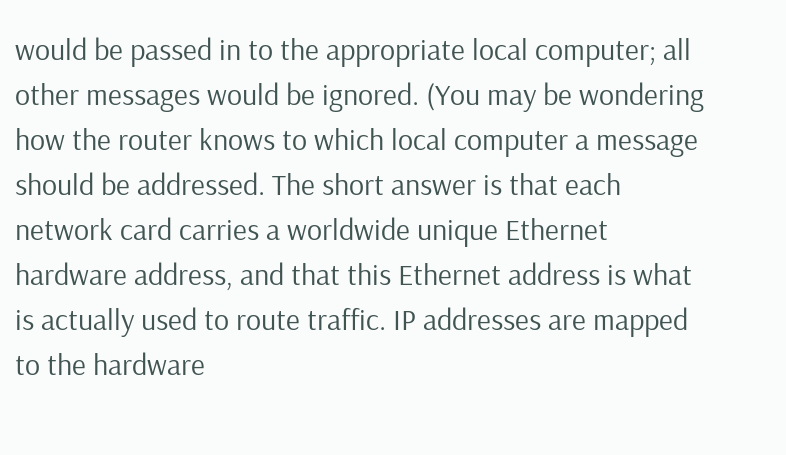would be passed in to the appropriate local computer; all other messages would be ignored. (You may be wondering how the router knows to which local computer a message should be addressed. The short answer is that each network card carries a worldwide unique Ethernet hardware address, and that this Ethernet address is what is actually used to route traffic. IP addresses are mapped to the hardware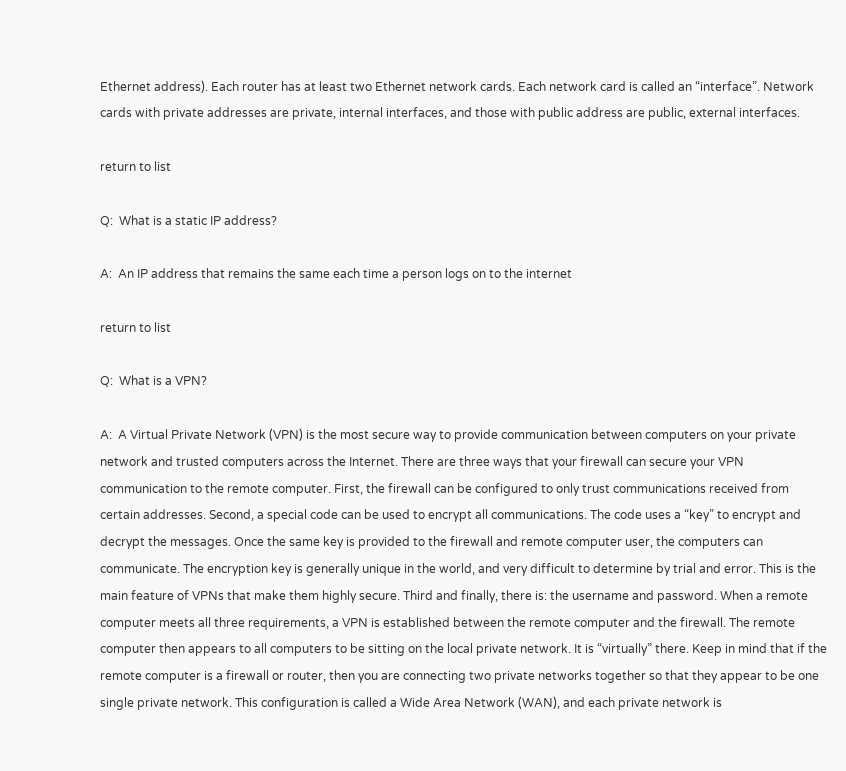Ethernet address). Each router has at least two Ethernet network cards. Each network card is called an “interface”. Network cards with private addresses are private, internal interfaces, and those with public address are public, external interfaces.

return to list

Q:  What is a static IP address?

A:  An IP address that remains the same each time a person logs on to the internet

return to list

Q:  What is a VPN?

A:  A Virtual Private Network (VPN) is the most secure way to provide communication between computers on your private network and trusted computers across the Internet. There are three ways that your firewall can secure your VPN communication to the remote computer. First, the firewall can be configured to only trust communications received from certain addresses. Second, a special code can be used to encrypt all communications. The code uses a “key” to encrypt and decrypt the messages. Once the same key is provided to the firewall and remote computer user, the computers can communicate. The encryption key is generally unique in the world, and very difficult to determine by trial and error. This is the main feature of VPNs that make them highly secure. Third and finally, there is: the username and password. When a remote computer meets all three requirements, a VPN is established between the remote computer and the firewall. The remote computer then appears to all computers to be sitting on the local private network. It is “virtually” there. Keep in mind that if the remote computer is a firewall or router, then you are connecting two private networks together so that they appear to be one single private network. This configuration is called a Wide Area Network (WAN), and each private network is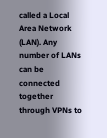called a Local Area Network (LAN). Any number of LANs can be connected together through VPNs to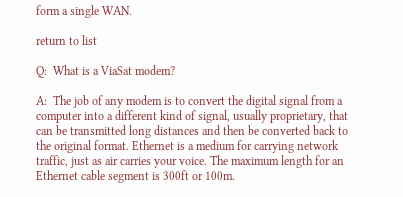form a single WAN.

return to list

Q:  What is a ViaSat modem?

A:  The job of any modem is to convert the digital signal from a computer into a different kind of signal, usually proprietary, that can be transmitted long distances and then be converted back to the original format. Ethernet is a medium for carrying network traffic, just as air carries your voice. The maximum length for an Ethernet cable segment is 300ft or 100m.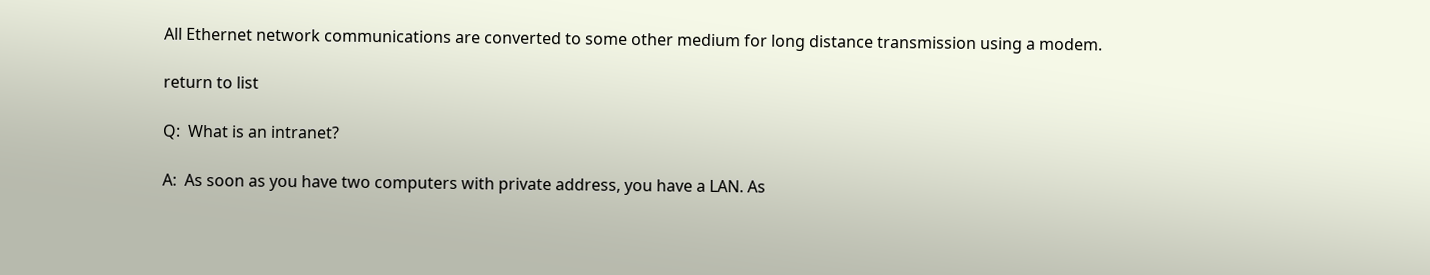All Ethernet network communications are converted to some other medium for long distance transmission using a modem.

return to list

Q:  What is an intranet?

A:  As soon as you have two computers with private address, you have a LAN. As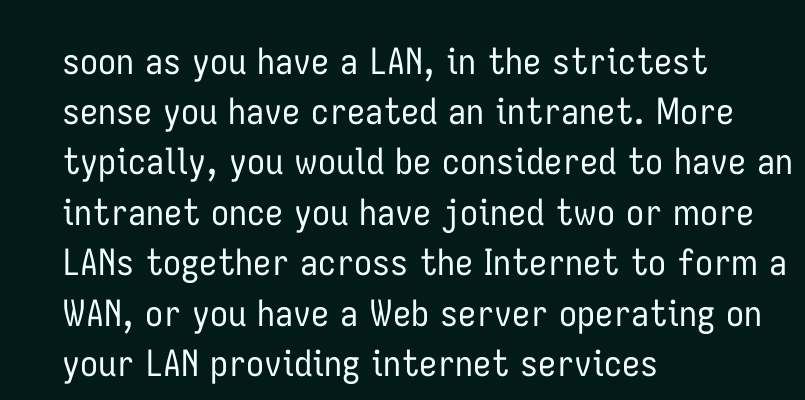soon as you have a LAN, in the strictest sense you have created an intranet. More typically, you would be considered to have an intranet once you have joined two or more LANs together across the Internet to form a WAN, or you have a Web server operating on your LAN providing internet services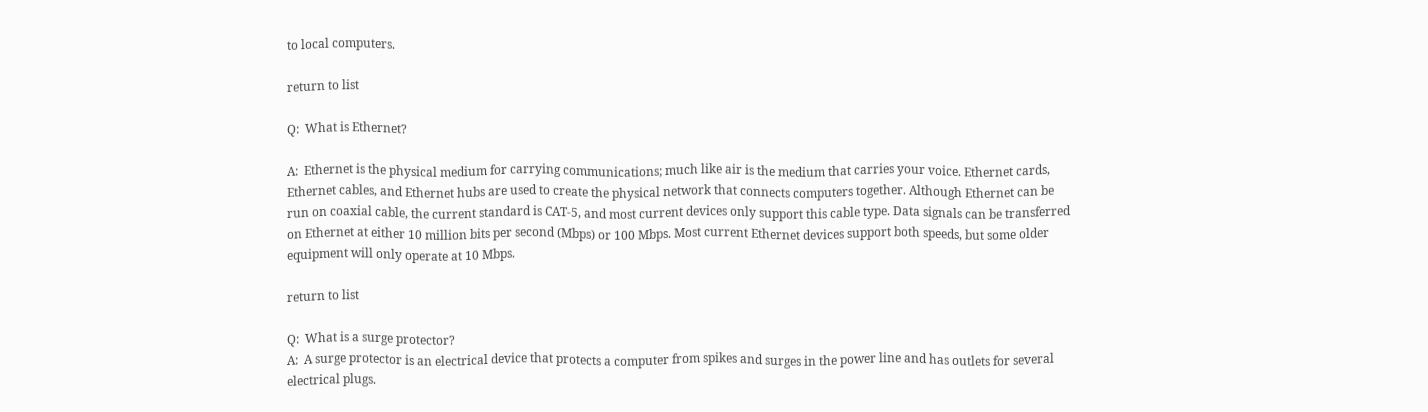to local computers.

return to list

Q:  What is Ethernet?

A:  Ethernet is the physical medium for carrying communications; much like air is the medium that carries your voice. Ethernet cards, Ethernet cables, and Ethernet hubs are used to create the physical network that connects computers together. Although Ethernet can be run on coaxial cable, the current standard is CAT-5, and most current devices only support this cable type. Data signals can be transferred on Ethernet at either 10 million bits per second (Mbps) or 100 Mbps. Most current Ethernet devices support both speeds, but some older equipment will only operate at 10 Mbps.

return to list

Q:  What is a surge protector?
A:  A surge protector is an electrical device that protects a computer from spikes and surges in the power line and has outlets for several electrical plugs.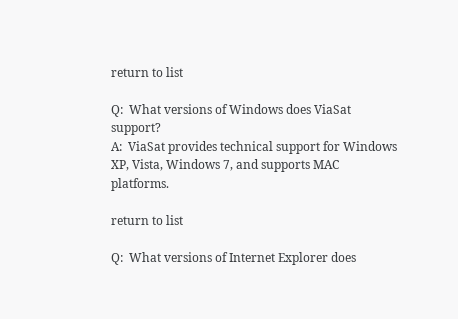return to list

Q:  What versions of Windows does ViaSat support?
A:  ViaSat provides technical support for Windows XP, Vista, Windows 7, and supports MAC platforms.

return to list

Q:  What versions of Internet Explorer does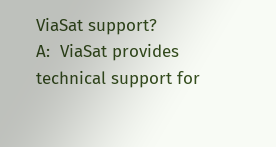ViaSat support?
A:  ViaSat provides technical support for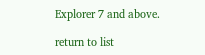Explorer 7 and above.

return to list